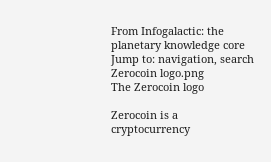From Infogalactic: the planetary knowledge core
Jump to: navigation, search
Zerocoin logo.png
The Zerocoin logo

Zerocoin is a cryptocurrency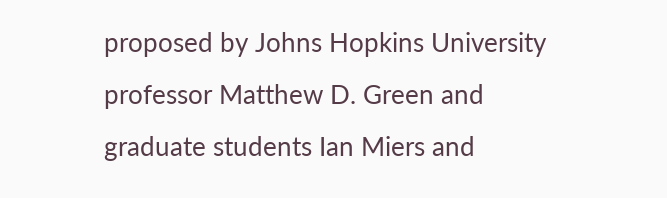proposed by Johns Hopkins University professor Matthew D. Green and graduate students Ian Miers and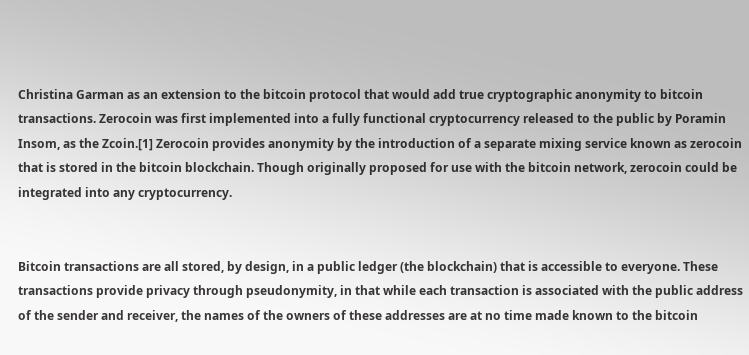Christina Garman as an extension to the bitcoin protocol that would add true cryptographic anonymity to bitcoin transactions. Zerocoin was first implemented into a fully functional cryptocurrency released to the public by Poramin Insom, as the Zcoin.[1] Zerocoin provides anonymity by the introduction of a separate mixing service known as zerocoin that is stored in the bitcoin blockchain. Though originally proposed for use with the bitcoin network, zerocoin could be integrated into any cryptocurrency.


Bitcoin transactions are all stored, by design, in a public ledger (the blockchain) that is accessible to everyone. These transactions provide privacy through pseudonymity, in that while each transaction is associated with the public address of the sender and receiver, the names of the owners of these addresses are at no time made known to the bitcoin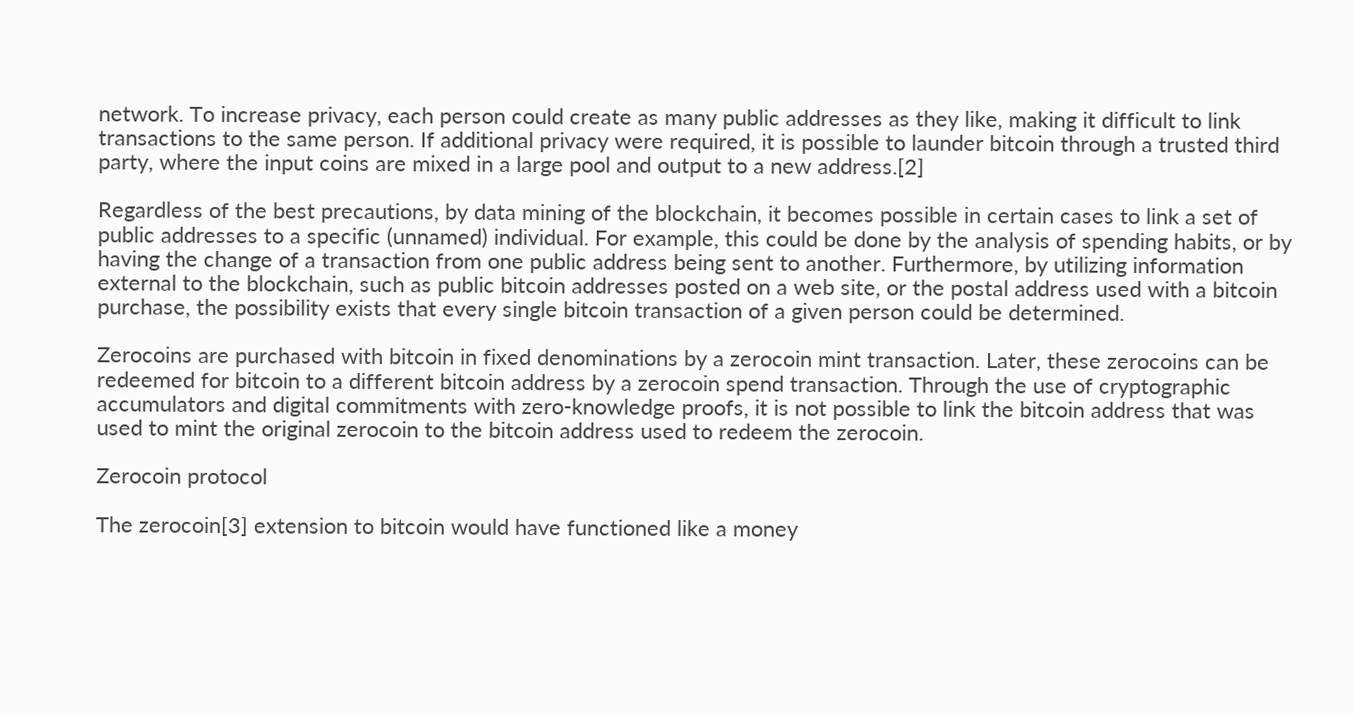network. To increase privacy, each person could create as many public addresses as they like, making it difficult to link transactions to the same person. If additional privacy were required, it is possible to launder bitcoin through a trusted third party, where the input coins are mixed in a large pool and output to a new address.[2]

Regardless of the best precautions, by data mining of the blockchain, it becomes possible in certain cases to link a set of public addresses to a specific (unnamed) individual. For example, this could be done by the analysis of spending habits, or by having the change of a transaction from one public address being sent to another. Furthermore, by utilizing information external to the blockchain, such as public bitcoin addresses posted on a web site, or the postal address used with a bitcoin purchase, the possibility exists that every single bitcoin transaction of a given person could be determined.

Zerocoins are purchased with bitcoin in fixed denominations by a zerocoin mint transaction. Later, these zerocoins can be redeemed for bitcoin to a different bitcoin address by a zerocoin spend transaction. Through the use of cryptographic accumulators and digital commitments with zero-knowledge proofs, it is not possible to link the bitcoin address that was used to mint the original zerocoin to the bitcoin address used to redeem the zerocoin.

Zerocoin protocol

The zerocoin[3] extension to bitcoin would have functioned like a money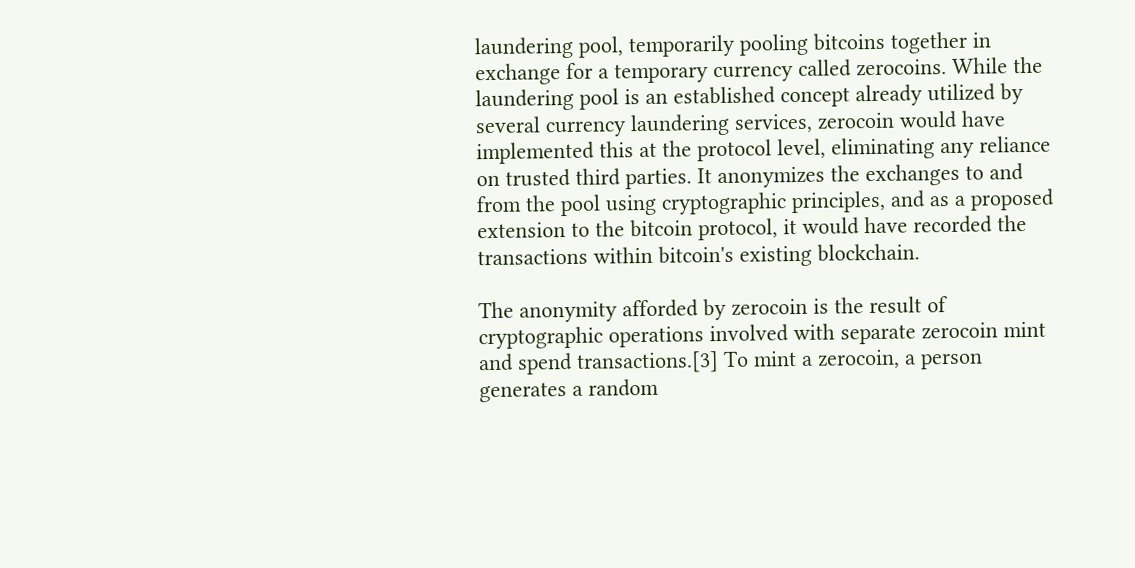laundering pool, temporarily pooling bitcoins together in exchange for a temporary currency called zerocoins. While the laundering pool is an established concept already utilized by several currency laundering services, zerocoin would have implemented this at the protocol level, eliminating any reliance on trusted third parties. It anonymizes the exchanges to and from the pool using cryptographic principles, and as a proposed extension to the bitcoin protocol, it would have recorded the transactions within bitcoin's existing blockchain.

The anonymity afforded by zerocoin is the result of cryptographic operations involved with separate zerocoin mint and spend transactions.[3] To mint a zerocoin, a person generates a random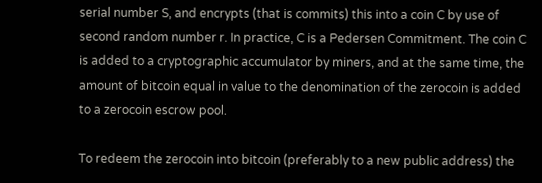serial number S, and encrypts (that is commits) this into a coin C by use of second random number r. In practice, C is a Pedersen Commitment. The coin C is added to a cryptographic accumulator by miners, and at the same time, the amount of bitcoin equal in value to the denomination of the zerocoin is added to a zerocoin escrow pool.

To redeem the zerocoin into bitcoin (preferably to a new public address) the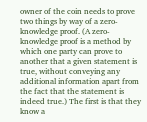owner of the coin needs to prove two things by way of a zero-knowledge proof. (A zero-knowledge proof is a method by which one party can prove to another that a given statement is true, without conveying any additional information apart from the fact that the statement is indeed true.) The first is that they know a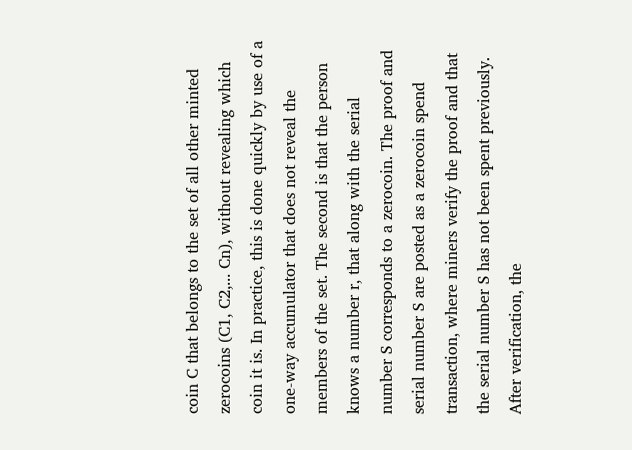coin C that belongs to the set of all other minted zerocoins (C1, C2,... Cn), without revealing which coin it is. In practice, this is done quickly by use of a one-way accumulator that does not reveal the members of the set. The second is that the person knows a number r, that along with the serial number S corresponds to a zerocoin. The proof and serial number S are posted as a zerocoin spend transaction, where miners verify the proof and that the serial number S has not been spent previously. After verification, the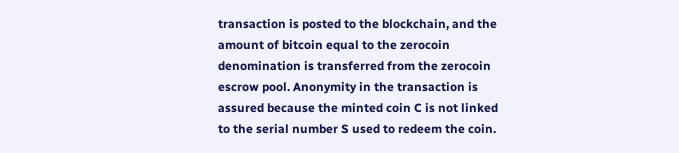transaction is posted to the blockchain, and the amount of bitcoin equal to the zerocoin denomination is transferred from the zerocoin escrow pool. Anonymity in the transaction is assured because the minted coin C is not linked to the serial number S used to redeem the coin.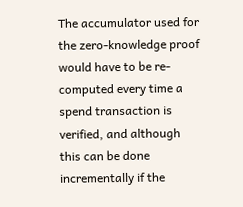The accumulator used for the zero-knowledge proof would have to be re-computed every time a spend transaction is verified, and although this can be done incrementally if the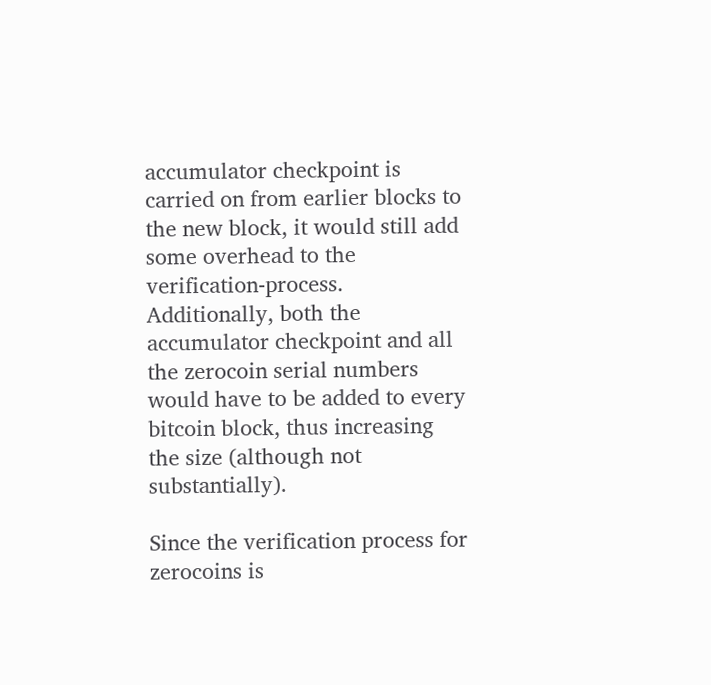accumulator checkpoint is carried on from earlier blocks to the new block, it would still add some overhead to the verification-process. Additionally, both the accumulator checkpoint and all the zerocoin serial numbers would have to be added to every bitcoin block, thus increasing the size (although not substantially).

Since the verification process for zerocoins is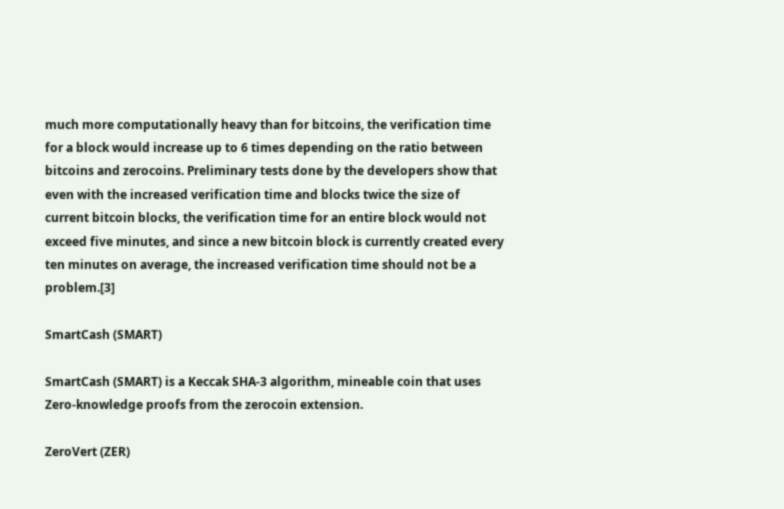much more computationally heavy than for bitcoins, the verification time for a block would increase up to 6 times depending on the ratio between bitcoins and zerocoins. Preliminary tests done by the developers show that even with the increased verification time and blocks twice the size of current bitcoin blocks, the verification time for an entire block would not exceed five minutes, and since a new bitcoin block is currently created every ten minutes on average, the increased verification time should not be a problem.[3]

SmartCash (SMART)

SmartCash (SMART) is a Keccak SHA-3 algorithm, mineable coin that uses Zero-knowledge proofs from the zerocoin extension.

ZeroVert (ZER)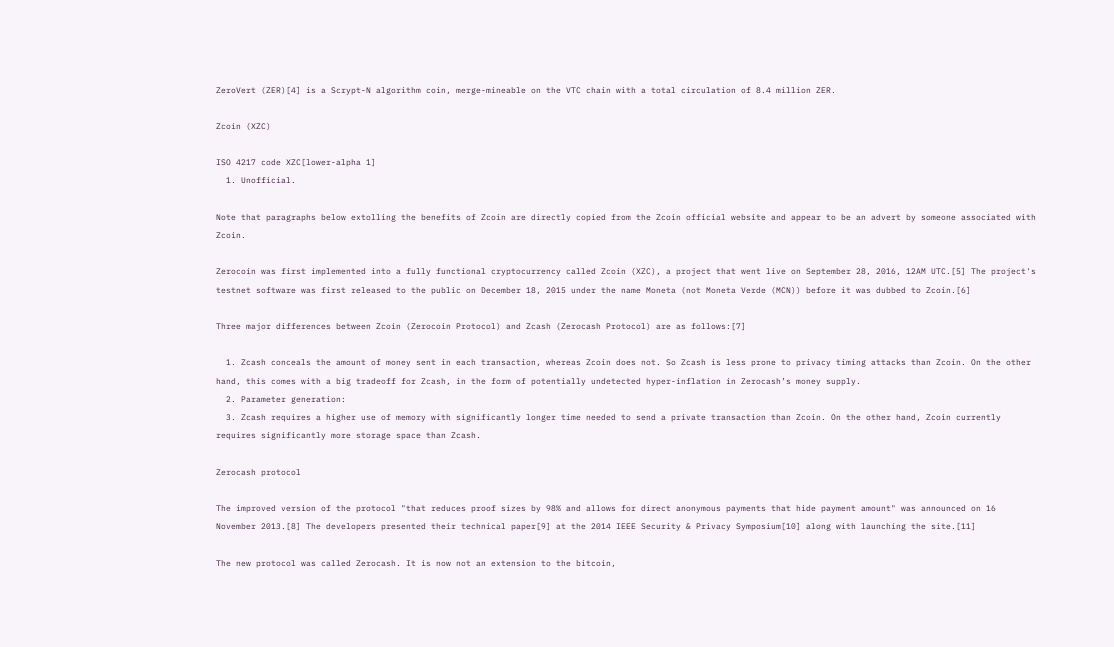ZeroVert (ZER)[4] is a Scrypt-N algorithm coin, merge-mineable on the VTC chain with a total circulation of 8.4 million ZER.

Zcoin (XZC)

ISO 4217 code XZC[lower-alpha 1]
  1. Unofficial.

Note that paragraphs below extolling the benefits of Zcoin are directly copied from the Zcoin official website and appear to be an advert by someone associated with Zcoin.

Zerocoin was first implemented into a fully functional cryptocurrency called Zcoin (XZC), a project that went live on September 28, 2016, 12AM UTC.[5] The project's testnet software was first released to the public on December 18, 2015 under the name Moneta (not Moneta Verde (MCN)) before it was dubbed to Zcoin.[6]

Three major differences between Zcoin (Zerocoin Protocol) and Zcash (Zerocash Protocol) are as follows:[7]

  1. Zcash conceals the amount of money sent in each transaction, whereas Zcoin does not. So Zcash is less prone to privacy timing attacks than Zcoin. On the other hand, this comes with a big tradeoff for Zcash, in the form of potentially undetected hyper-inflation in Zerocash’s money supply.
  2. Parameter generation:
  3. Zcash requires a higher use of memory with significantly longer time needed to send a private transaction than Zcoin. On the other hand, Zcoin currently requires significantly more storage space than Zcash.

Zerocash protocol

The improved version of the protocol "that reduces proof sizes by 98% and allows for direct anonymous payments that hide payment amount" was announced on 16 November 2013.[8] The developers presented their technical paper[9] at the 2014 IEEE Security & Privacy Symposium[10] along with launching the site.[11]

The new protocol was called Zerocash. It is now not an extension to the bitcoin,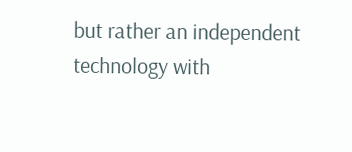but rather an independent technology with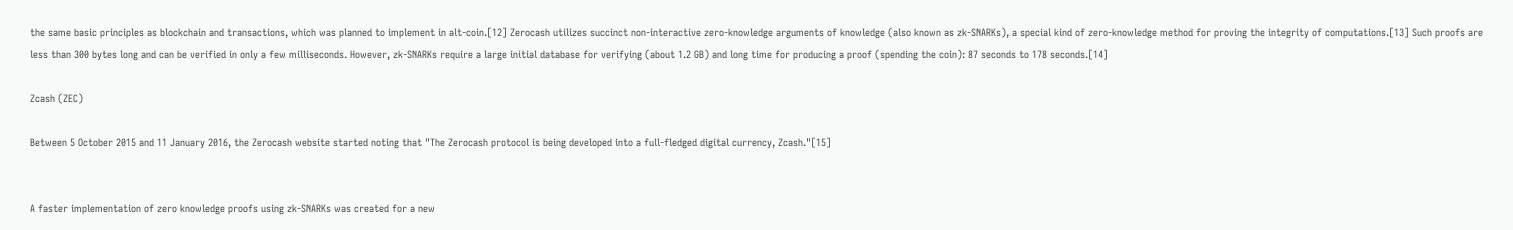the same basic principles as blockchain and transactions, which was planned to implement in alt-coin.[12] Zerocash utilizes succinct non-interactive zero-knowledge arguments of knowledge (also known as zk-SNARKs), a special kind of zero-knowledge method for proving the integrity of computations.[13] Such proofs are less than 300 bytes long and can be verified in only a few milliseconds. However, zk-SNARKs require a large initial database for verifying (about 1.2 GB) and long time for producing a proof (spending the coin): 87 seconds to 178 seconds.[14]

Zcash (ZEC)

Between 5 October 2015 and 11 January 2016, the Zerocash website started noting that "The Zerocash protocol is being developed into a full-fledged digital currency, Zcash."[15]


A faster implementation of zero knowledge proofs using zk-SNARKs was created for a new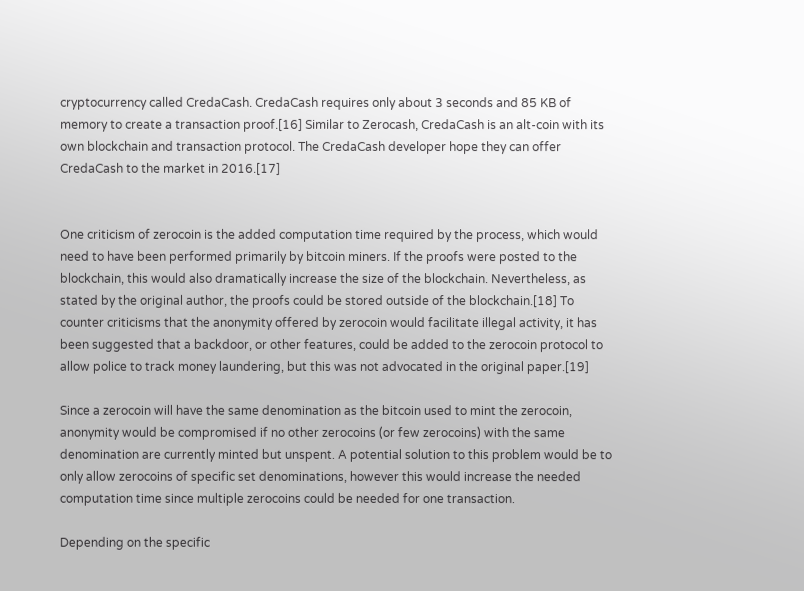cryptocurrency called CredaCash. CredaCash requires only about 3 seconds and 85 KB of memory to create a transaction proof.[16] Similar to Zerocash, CredaCash is an alt-coin with its own blockchain and transaction protocol. The CredaCash developer hope they can offer CredaCash to the market in 2016.[17]


One criticism of zerocoin is the added computation time required by the process, which would need to have been performed primarily by bitcoin miners. If the proofs were posted to the blockchain, this would also dramatically increase the size of the blockchain. Nevertheless, as stated by the original author, the proofs could be stored outside of the blockchain.[18] To counter criticisms that the anonymity offered by zerocoin would facilitate illegal activity, it has been suggested that a backdoor, or other features, could be added to the zerocoin protocol to allow police to track money laundering, but this was not advocated in the original paper.[19]

Since a zerocoin will have the same denomination as the bitcoin used to mint the zerocoin, anonymity would be compromised if no other zerocoins (or few zerocoins) with the same denomination are currently minted but unspent. A potential solution to this problem would be to only allow zerocoins of specific set denominations, however this would increase the needed computation time since multiple zerocoins could be needed for one transaction.

Depending on the specific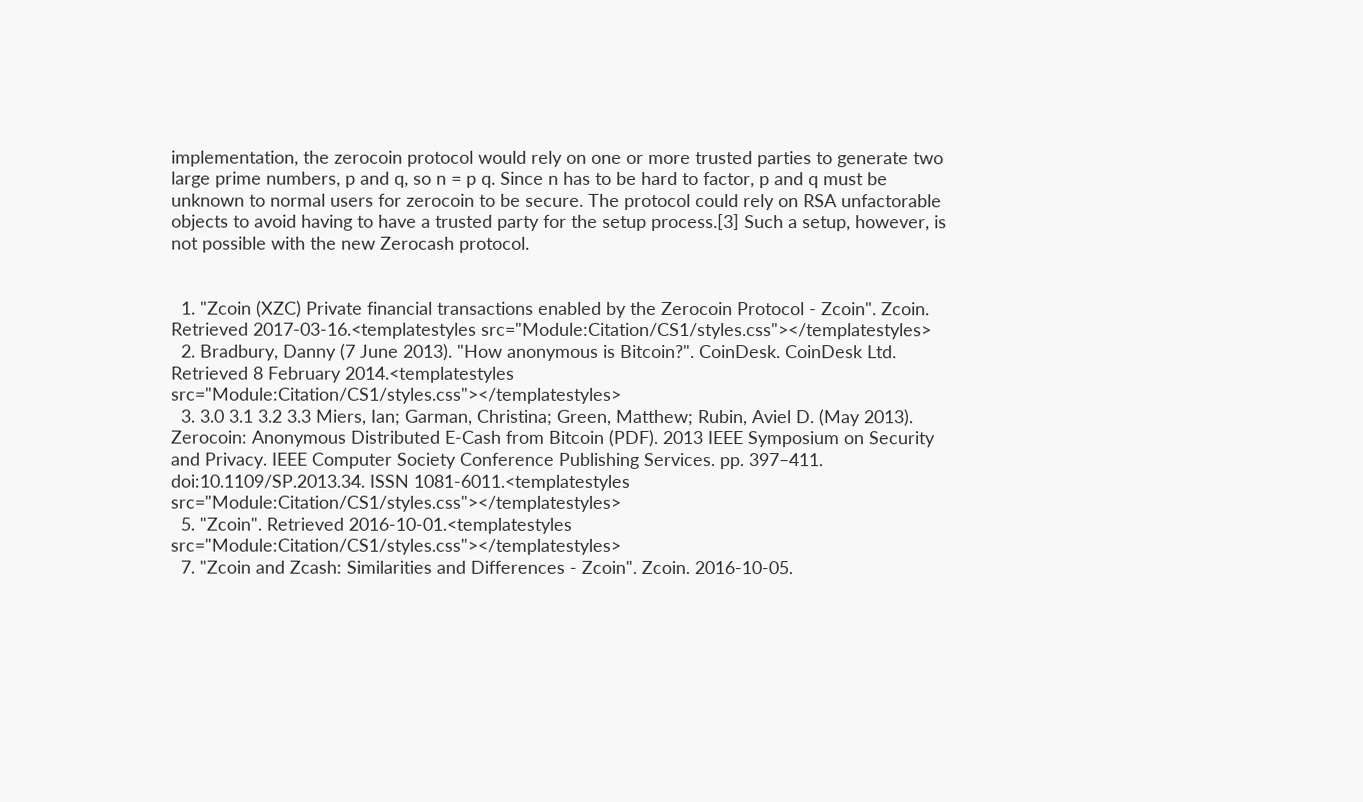implementation, the zerocoin protocol would rely on one or more trusted parties to generate two large prime numbers, p and q, so n = p q. Since n has to be hard to factor, p and q must be unknown to normal users for zerocoin to be secure. The protocol could rely on RSA unfactorable objects to avoid having to have a trusted party for the setup process.[3] Such a setup, however, is not possible with the new Zerocash protocol.


  1. "Zcoin (XZC) Private financial transactions enabled by the Zerocoin Protocol - Zcoin". Zcoin. Retrieved 2017-03-16.<templatestyles src="Module:Citation/CS1/styles.css"></templatestyles>
  2. Bradbury, Danny (7 June 2013). "How anonymous is Bitcoin?". CoinDesk. CoinDesk Ltd. Retrieved 8 February 2014.<templatestyles src="Module:Citation/CS1/styles.css"></templatestyles>
  3. 3.0 3.1 3.2 3.3 Miers, Ian; Garman, Christina; Green, Matthew; Rubin, Aviel D. (May 2013). Zerocoin: Anonymous Distributed E-Cash from Bitcoin (PDF). 2013 IEEE Symposium on Security and Privacy. IEEE Computer Society Conference Publishing Services. pp. 397–411. doi:10.1109/SP.2013.34. ISSN 1081-6011.<templatestyles src="Module:Citation/CS1/styles.css"></templatestyles>
  5. "Zcoin". Retrieved 2016-10-01.<templatestyles src="Module:Citation/CS1/styles.css"></templatestyles>
  7. "Zcoin and Zcash: Similarities and Differences - Zcoin". Zcoin. 2016-10-05.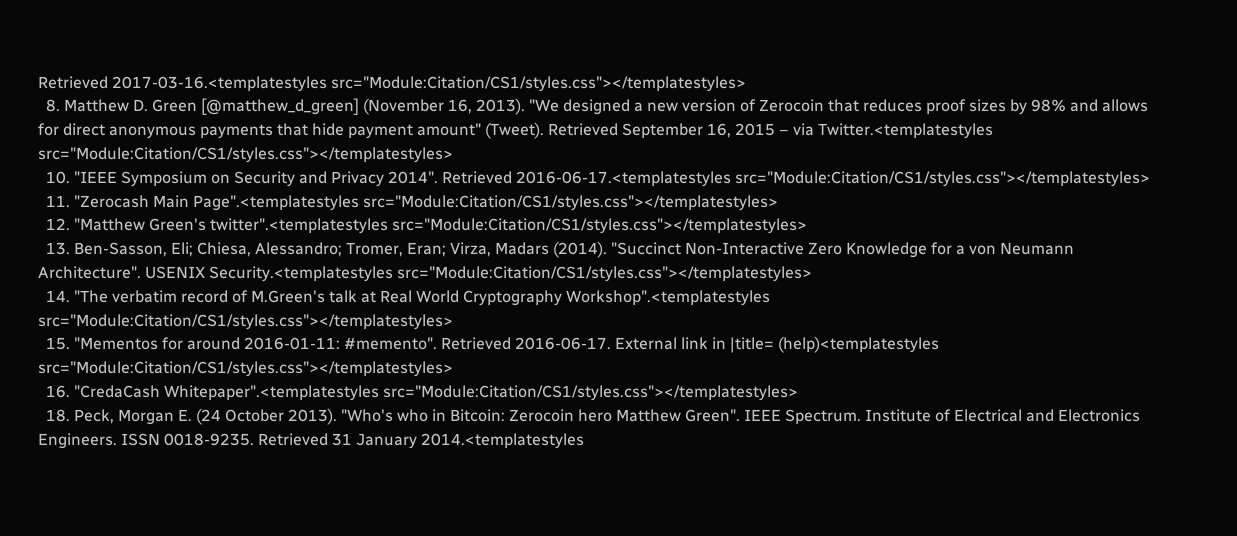Retrieved 2017-03-16.<templatestyles src="Module:Citation/CS1/styles.css"></templatestyles>
  8. Matthew D. Green [@matthew_d_green] (November 16, 2013). "We designed a new version of Zerocoin that reduces proof sizes by 98% and allows for direct anonymous payments that hide payment amount" (Tweet). Retrieved September 16, 2015 – via Twitter.<templatestyles src="Module:Citation/CS1/styles.css"></templatestyles>
  10. "IEEE Symposium on Security and Privacy 2014". Retrieved 2016-06-17.<templatestyles src="Module:Citation/CS1/styles.css"></templatestyles>
  11. "Zerocash Main Page".<templatestyles src="Module:Citation/CS1/styles.css"></templatestyles>
  12. "Matthew Green's twitter".<templatestyles src="Module:Citation/CS1/styles.css"></templatestyles>
  13. Ben-Sasson, Eli; Chiesa, Alessandro; Tromer, Eran; Virza, Madars (2014). "Succinct Non-Interactive Zero Knowledge for a von Neumann Architecture". USENIX Security.<templatestyles src="Module:Citation/CS1/styles.css"></templatestyles>
  14. "The verbatim record of M.Green's talk at Real World Cryptography Workshop".<templatestyles src="Module:Citation/CS1/styles.css"></templatestyles>
  15. "Mementos for around 2016-01-11: #memento". Retrieved 2016-06-17. External link in |title= (help)<templatestyles src="Module:Citation/CS1/styles.css"></templatestyles>
  16. "CredaCash Whitepaper".<templatestyles src="Module:Citation/CS1/styles.css"></templatestyles>
  18. Peck, Morgan E. (24 October 2013). "Who's who in Bitcoin: Zerocoin hero Matthew Green". IEEE Spectrum. Institute of Electrical and Electronics Engineers. ISSN 0018-9235. Retrieved 31 January 2014.<templatestyles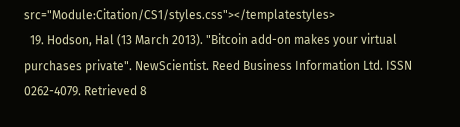src="Module:Citation/CS1/styles.css"></templatestyles>
  19. Hodson, Hal (13 March 2013). "Bitcoin add-on makes your virtual purchases private". NewScientist. Reed Business Information Ltd. ISSN 0262-4079. Retrieved 8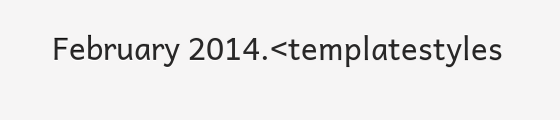February 2014.<templatestyles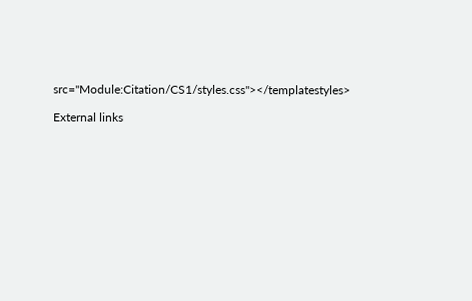src="Module:Citation/CS1/styles.css"></templatestyles>

External links